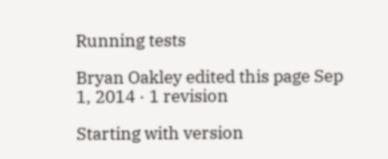Running tests

Bryan Oakley edited this page Sep 1, 2014 · 1 revision

Starting with version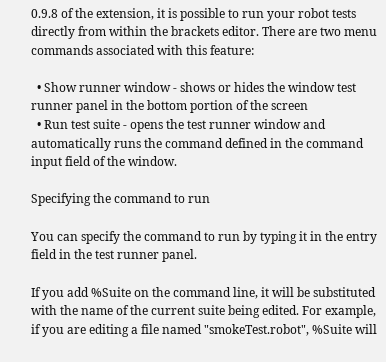0.9.8 of the extension, it is possible to run your robot tests directly from within the brackets editor. There are two menu commands associated with this feature:

  • Show runner window - shows or hides the window test runner panel in the bottom portion of the screen
  • Run test suite - opens the test runner window and automatically runs the command defined in the command input field of the window.

Specifying the command to run

You can specify the command to run by typing it in the entry field in the test runner panel.

If you add %Suite on the command line, it will be substituted with the name of the current suite being edited. For example, if you are editing a file named "smokeTest.robot", %Suite will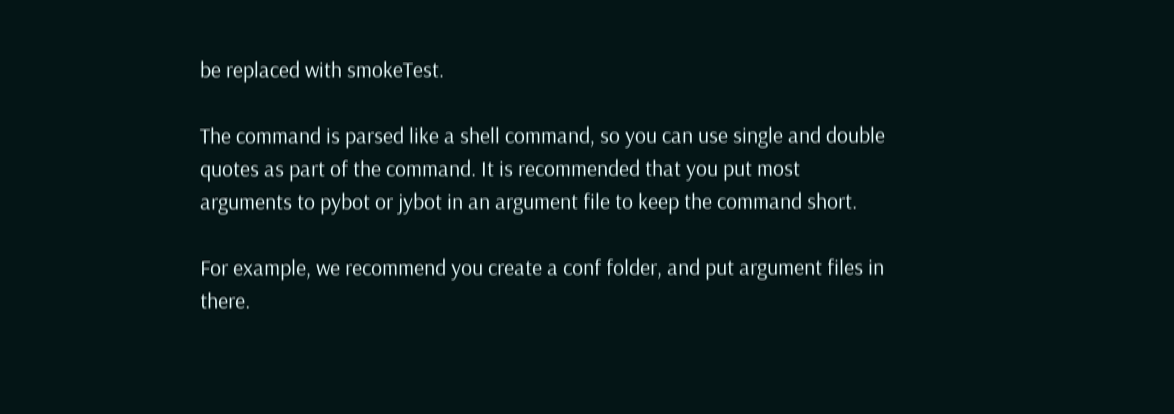be replaced with smokeTest.

The command is parsed like a shell command, so you can use single and double quotes as part of the command. It is recommended that you put most arguments to pybot or jybot in an argument file to keep the command short.

For example, we recommend you create a conf folder, and put argument files in there.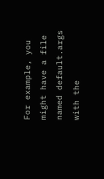For example, you might have a file named default.args with the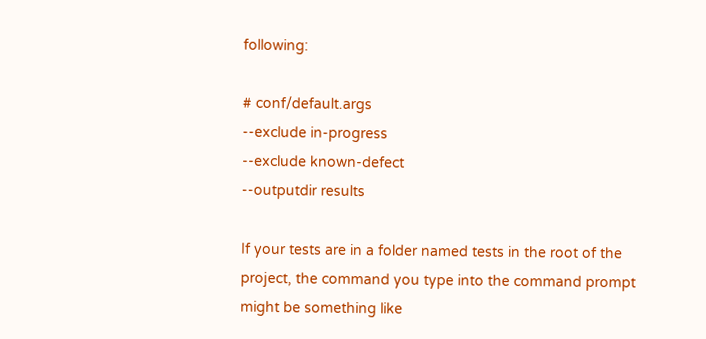following:

# conf/default.args
--exclude in-progress
--exclude known-defect
--outputdir results

If your tests are in a folder named tests in the root of the project, the command you type into the command prompt might be something like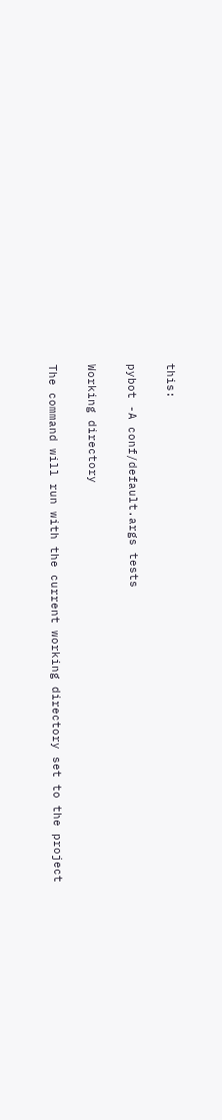this:

pybot -A conf/default.args tests

Working directory

The command will run with the current working directory set to the project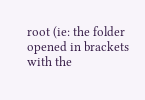root (ie: the folder opened in brackets with the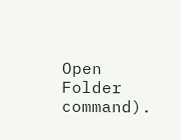Open Folder command).